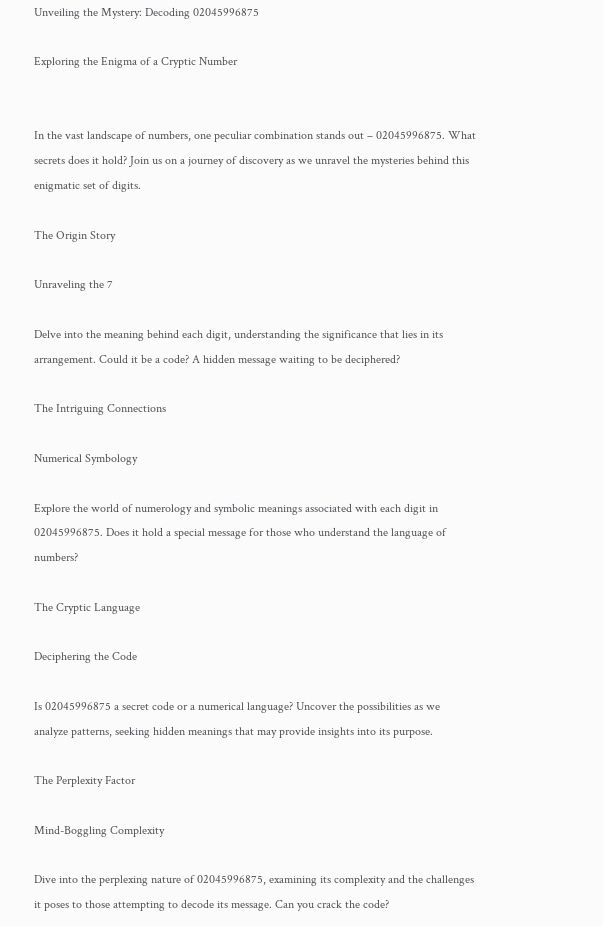Unveiling the Mystery: Decoding 02045996875

Exploring the Enigma of a Cryptic Number


In the vast landscape of numbers, one peculiar combination stands out – 02045996875. What secrets does it hold? Join us on a journey of discovery as we unravel the mysteries behind this enigmatic set of digits.

The Origin Story

Unraveling the 7

Delve into the meaning behind each digit, understanding the significance that lies in its arrangement. Could it be a code? A hidden message waiting to be deciphered?

The Intriguing Connections

Numerical Symbology

Explore the world of numerology and symbolic meanings associated with each digit in 02045996875. Does it hold a special message for those who understand the language of numbers?

The Cryptic Language

Deciphering the Code

Is 02045996875 a secret code or a numerical language? Uncover the possibilities as we analyze patterns, seeking hidden meanings that may provide insights into its purpose.

The Perplexity Factor

Mind-Boggling Complexity

Dive into the perplexing nature of 02045996875, examining its complexity and the challenges it poses to those attempting to decode its message. Can you crack the code?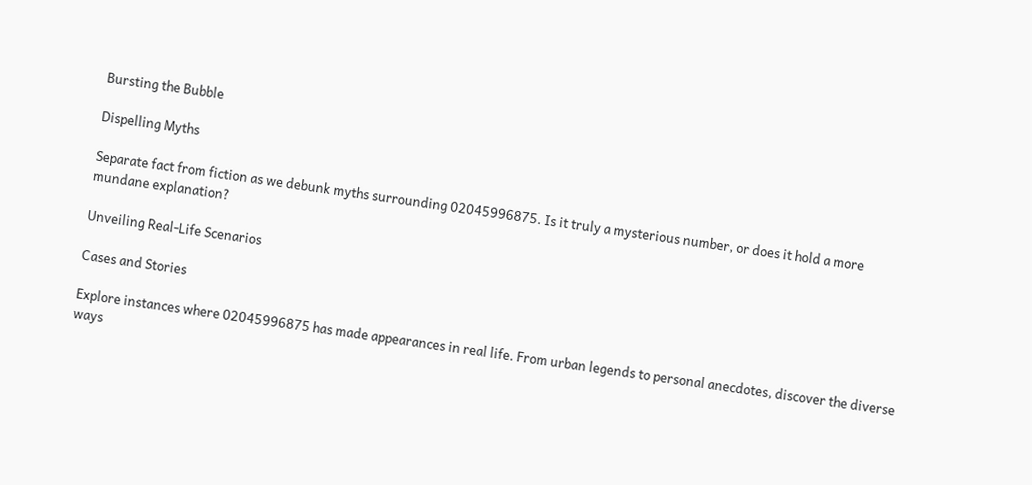Bursting the Bubble

Dispelling Myths

Separate fact from fiction as we debunk myths surrounding 02045996875. Is it truly a mysterious number, or does it hold a more mundane explanation?

Unveiling Real-Life Scenarios

Cases and Stories

Explore instances where 02045996875 has made appearances in real life. From urban legends to personal anecdotes, discover the diverse ways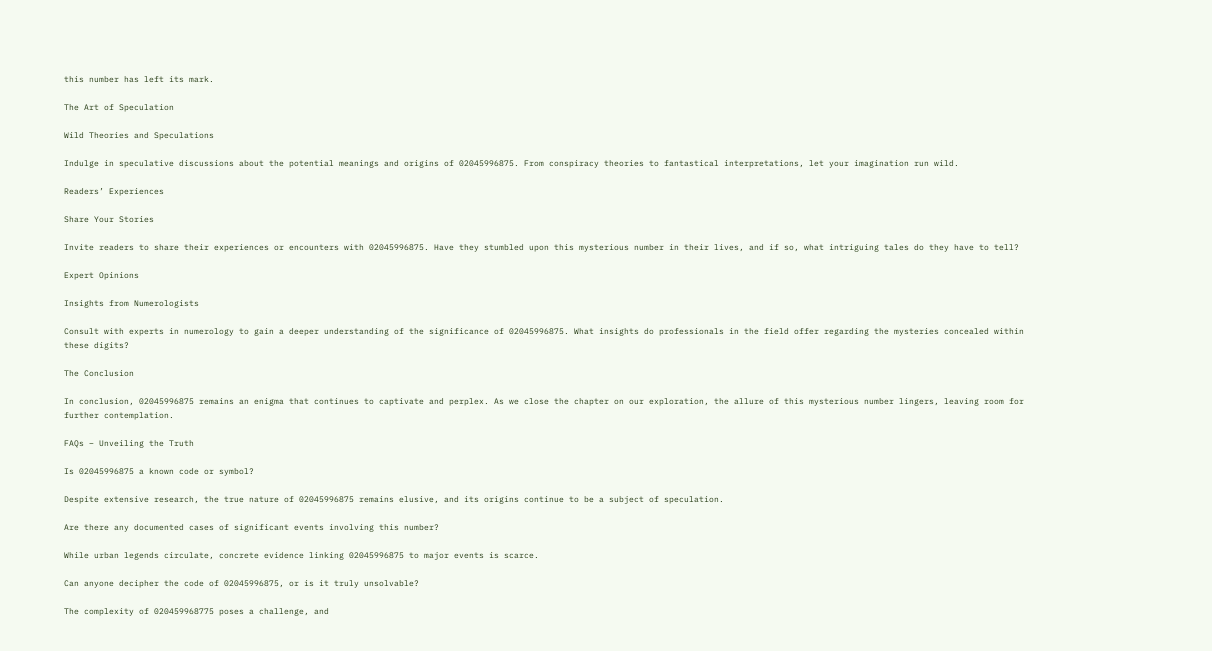this number has left its mark.

The Art of Speculation

Wild Theories and Speculations

Indulge in speculative discussions about the potential meanings and origins of 02045996875. From conspiracy theories to fantastical interpretations, let your imagination run wild.

Readers’ Experiences

Share Your Stories

Invite readers to share their experiences or encounters with 02045996875. Have they stumbled upon this mysterious number in their lives, and if so, what intriguing tales do they have to tell?

Expert Opinions

Insights from Numerologists

Consult with experts in numerology to gain a deeper understanding of the significance of 02045996875. What insights do professionals in the field offer regarding the mysteries concealed within these digits?

The Conclusion

In conclusion, 02045996875 remains an enigma that continues to captivate and perplex. As we close the chapter on our exploration, the allure of this mysterious number lingers, leaving room for further contemplation.

FAQs – Unveiling the Truth

Is 02045996875 a known code or symbol?

Despite extensive research, the true nature of 02045996875 remains elusive, and its origins continue to be a subject of speculation.

Are there any documented cases of significant events involving this number?

While urban legends circulate, concrete evidence linking 02045996875 to major events is scarce.

Can anyone decipher the code of 02045996875, or is it truly unsolvable?

The complexity of 020459968775 poses a challenge, and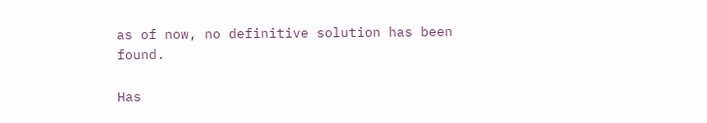as of now, no definitive solution has been found.

Has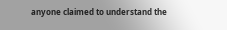anyone claimed to understand the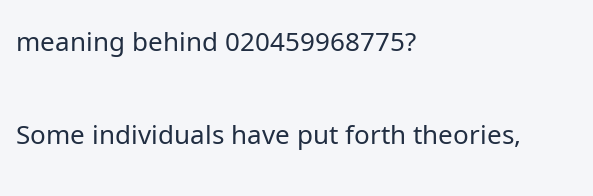meaning behind 020459968775?

Some individuals have put forth theories,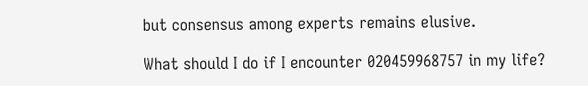but consensus among experts remains elusive.

What should I do if I encounter 020459968757 in my life?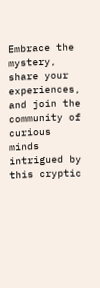Embrace the mystery, share your experiences, and join the community of curious minds intrigued by this cryptic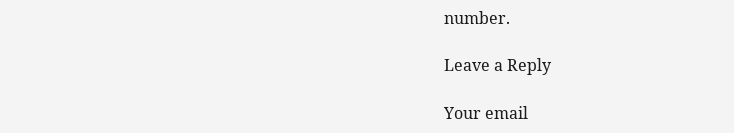number.

Leave a Reply

Your email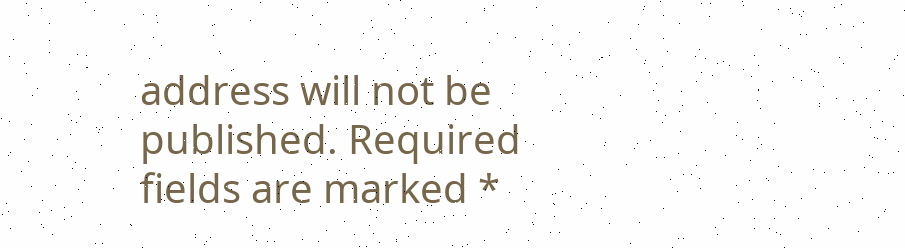address will not be published. Required fields are marked *